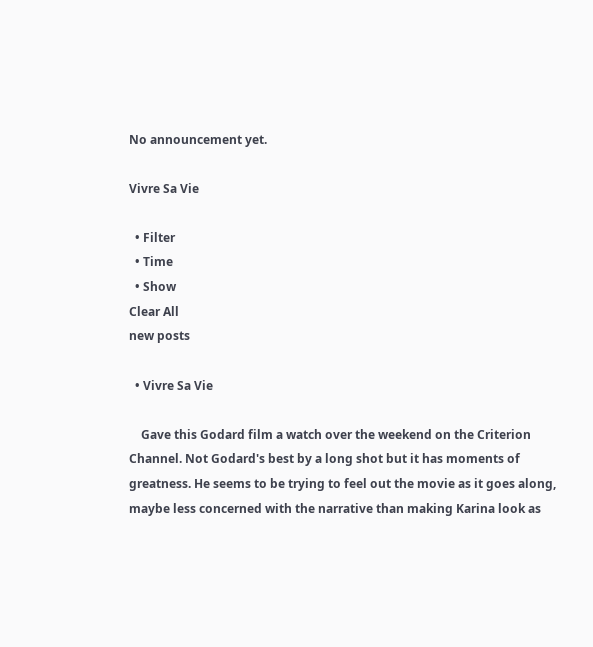No announcement yet.

Vivre Sa Vie

  • Filter
  • Time
  • Show
Clear All
new posts

  • Vivre Sa Vie

    Gave this Godard film a watch over the weekend on the Criterion Channel. Not Godard's best by a long shot but it has moments of greatness. He seems to be trying to feel out the movie as it goes along, maybe less concerned with the narrative than making Karina look as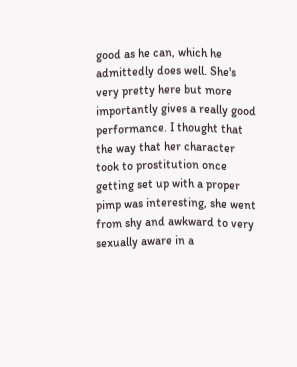good as he can, which he admittedly does well. She's very pretty here but more importantly gives a really good performance. I thought that the way that her character took to prostitution once getting set up with a proper pimp was interesting, she went from shy and awkward to very sexually aware in a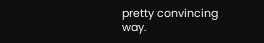pretty convincing way.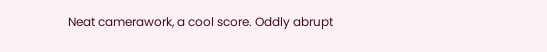Neat camerawork, a cool score. Oddly abrupt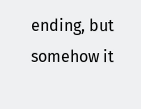ending, but somehow it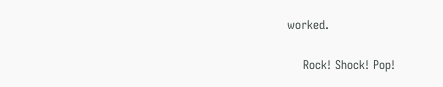worked.

    Rock! Shock! Pop!